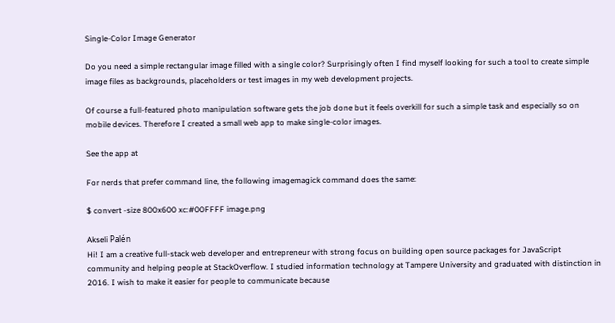Single-Color Image Generator

Do you need a simple rectangular image filled with a single color? Surprisingly often I find myself looking for such a tool to create simple image files as backgrounds, placeholders or test images in my web development projects.

Of course a full-featured photo manipulation software gets the job done but it feels overkill for such a simple task and especially so on mobile devices. Therefore I created a small web app to make single-color images.

See the app at

For nerds that prefer command line, the following imagemagick command does the same:

$ convert -size 800x600 xc:#00FFFF image.png

Akseli Palén
Hi! I am a creative full-stack web developer and entrepreneur with strong focus on building open source packages for JavaScript community and helping people at StackOverflow. I studied information technology at Tampere University and graduated with distinction in 2016. I wish to make it easier for people to communicate because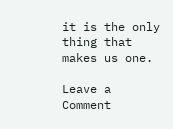it is the only thing that makes us one.

Leave a Comment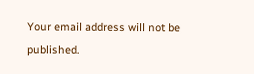Your email address will not be published.